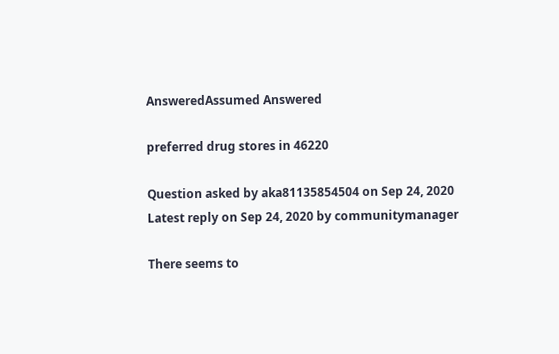AnsweredAssumed Answered

preferred drug stores in 46220

Question asked by aka81135854504 on Sep 24, 2020
Latest reply on Sep 24, 2020 by communitymanager

There seems to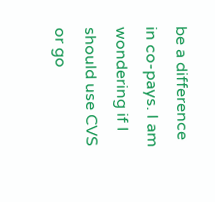be a difference in co-pays. I am wondering if I should use CVS or go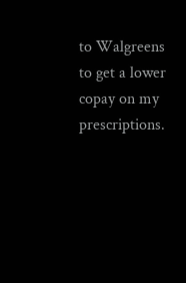to Walgreens to get a lower copay on my prescriptions.